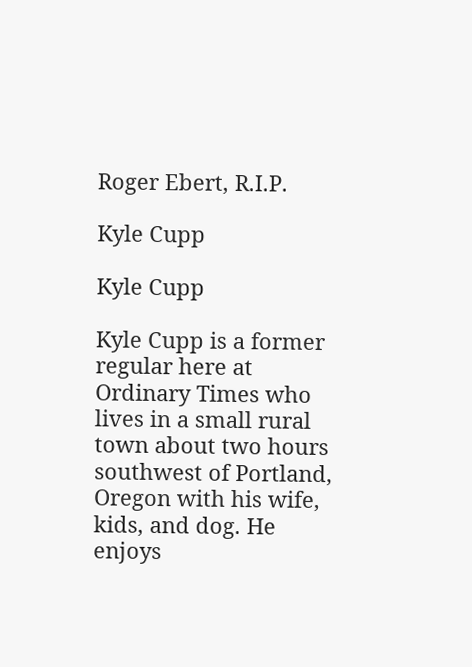Roger Ebert, R.I.P.

Kyle Cupp

Kyle Cupp

Kyle Cupp is a former regular here at Ordinary Times who lives in a small rural town about two hours southwest of Portland, Oregon with his wife, kids, and dog. He enjoys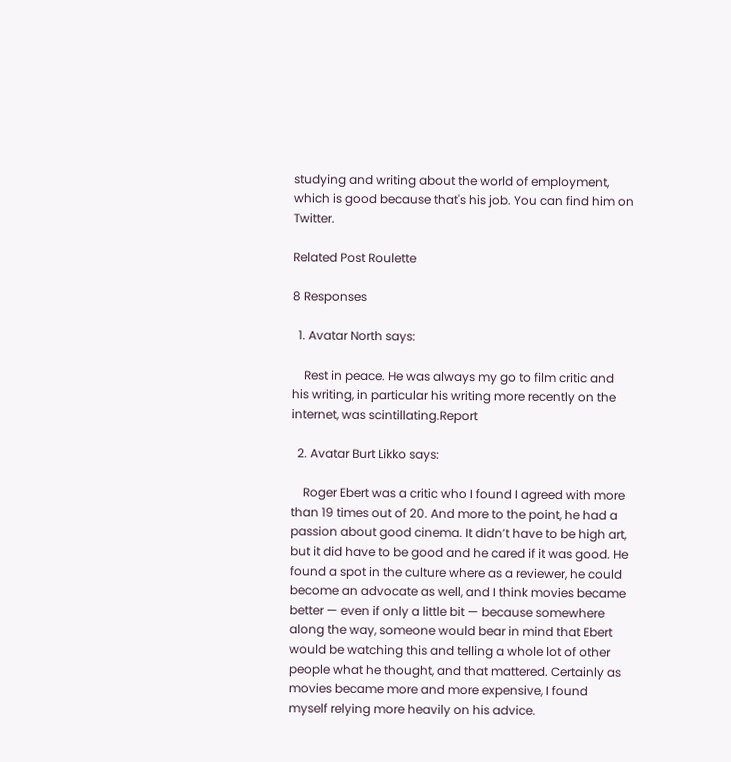studying and writing about the world of employment, which is good because that's his job. You can find him on Twitter.

Related Post Roulette

8 Responses

  1. Avatar North says:

    Rest in peace. He was always my go to film critic and his writing, in particular his writing more recently on the internet, was scintillating.Report

  2. Avatar Burt Likko says:

    Roger Ebert was a critic who I found I agreed with more than 19 times out of 20. And more to the point, he had a passion about good cinema. It didn’t have to be high art, but it did have to be good and he cared if it was good. He found a spot in the culture where as a reviewer, he could become an advocate as well, and I think movies became better — even if only a little bit — because somewhere along the way, someone would bear in mind that Ebert would be watching this and telling a whole lot of other people what he thought, and that mattered. Certainly as movies became more and more expensive, I found myself relying more heavily on his advice.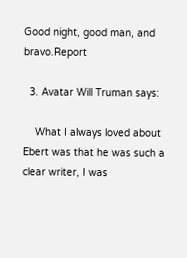Good night, good man, and bravo.Report

  3. Avatar Will Truman says:

    What I always loved about Ebert was that he was such a clear writer, I was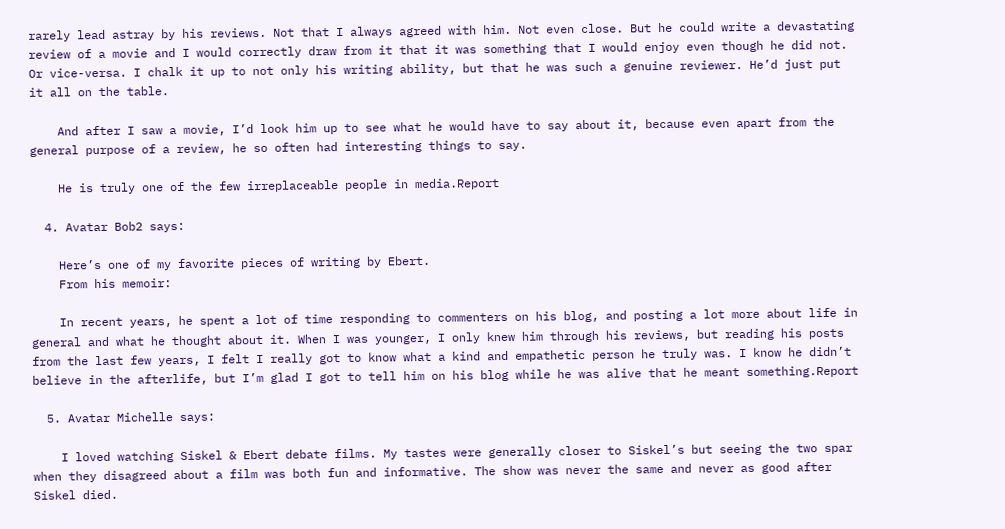rarely lead astray by his reviews. Not that I always agreed with him. Not even close. But he could write a devastating review of a movie and I would correctly draw from it that it was something that I would enjoy even though he did not. Or vice-versa. I chalk it up to not only his writing ability, but that he was such a genuine reviewer. He’d just put it all on the table.

    And after I saw a movie, I’d look him up to see what he would have to say about it, because even apart from the general purpose of a review, he so often had interesting things to say.

    He is truly one of the few irreplaceable people in media.Report

  4. Avatar Bob2 says:

    Here’s one of my favorite pieces of writing by Ebert.
    From his memoir:

    In recent years, he spent a lot of time responding to commenters on his blog, and posting a lot more about life in general and what he thought about it. When I was younger, I only knew him through his reviews, but reading his posts from the last few years, I felt I really got to know what a kind and empathetic person he truly was. I know he didn’t believe in the afterlife, but I’m glad I got to tell him on his blog while he was alive that he meant something.Report

  5. Avatar Michelle says:

    I loved watching Siskel & Ebert debate films. My tastes were generally closer to Siskel’s but seeing the two spar when they disagreed about a film was both fun and informative. The show was never the same and never as good after Siskel died.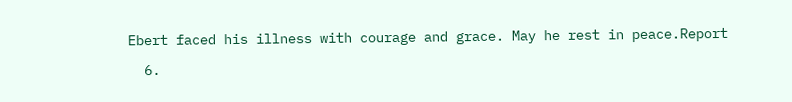Ebert faced his illness with courage and grace. May he rest in peace.Report

  6.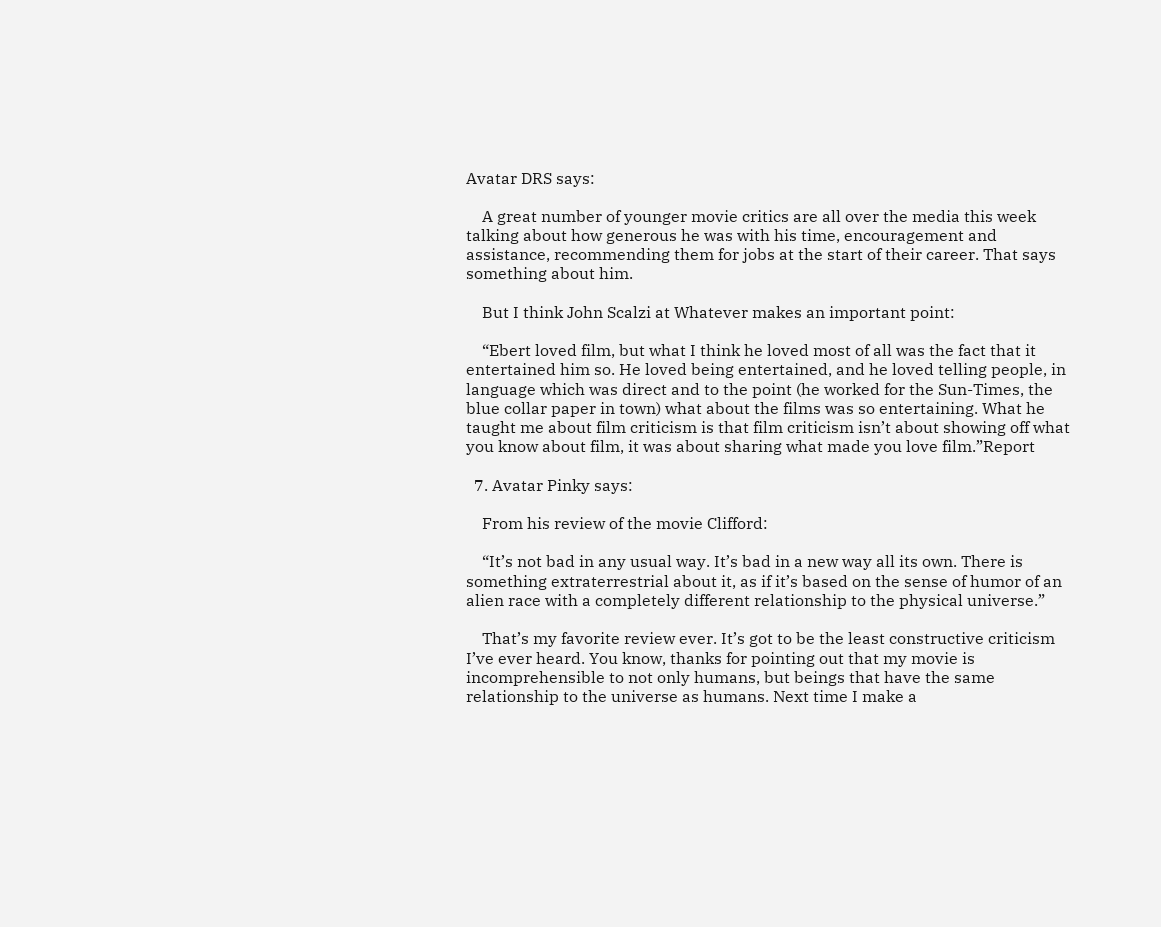Avatar DRS says:

    A great number of younger movie critics are all over the media this week talking about how generous he was with his time, encouragement and assistance, recommending them for jobs at the start of their career. That says something about him.

    But I think John Scalzi at Whatever makes an important point:

    “Ebert loved film, but what I think he loved most of all was the fact that it entertained him so. He loved being entertained, and he loved telling people, in language which was direct and to the point (he worked for the Sun-Times, the blue collar paper in town) what about the films was so entertaining. What he taught me about film criticism is that film criticism isn’t about showing off what you know about film, it was about sharing what made you love film.”Report

  7. Avatar Pinky says:

    From his review of the movie Clifford:

    “It’s not bad in any usual way. It’s bad in a new way all its own. There is something extraterrestrial about it, as if it’s based on the sense of humor of an alien race with a completely different relationship to the physical universe.”

    That’s my favorite review ever. It’s got to be the least constructive criticism I’ve ever heard. You know, thanks for pointing out that my movie is incomprehensible to not only humans, but beings that have the same relationship to the universe as humans. Next time I make a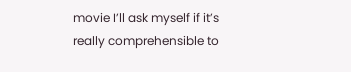movie I’ll ask myself if it’s really comprehensible to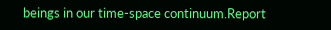beings in our time-space continuum.Report